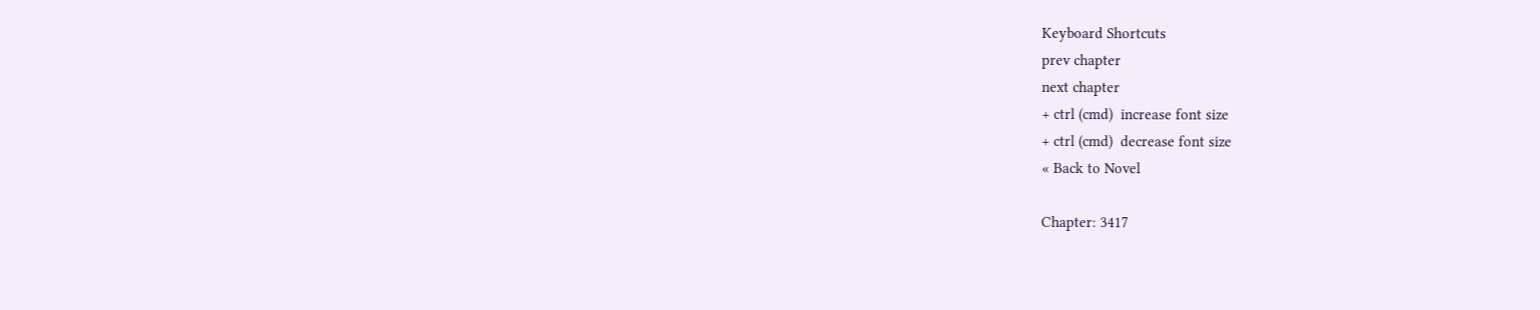Keyboard Shortcuts
prev chapter
next chapter
+ ctrl (cmd)  increase font size
+ ctrl (cmd)  decrease font size
« Back to Novel

Chapter: 3417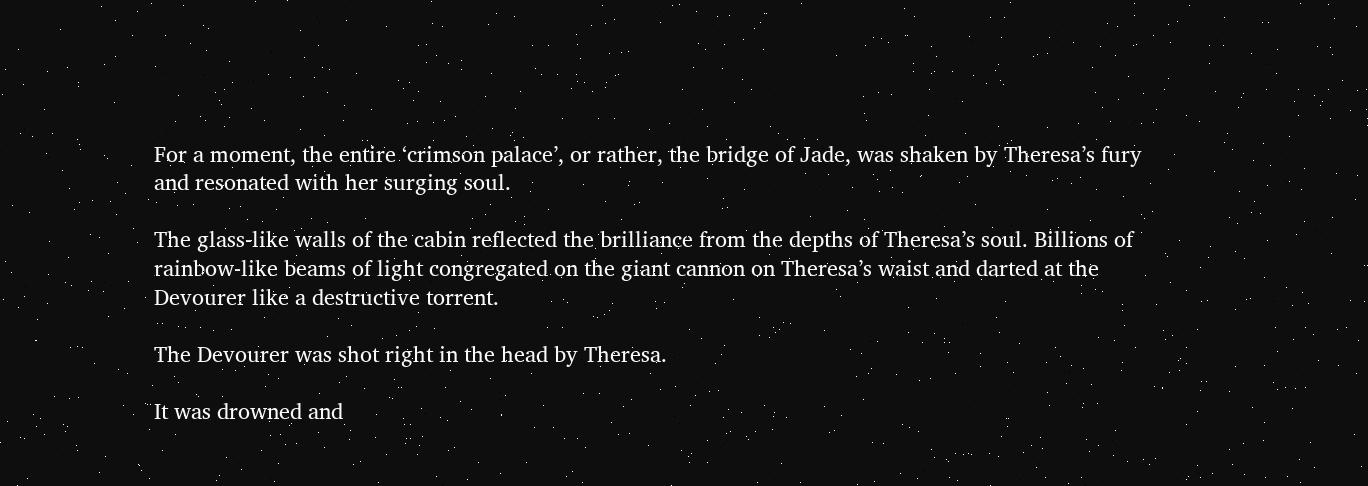For a moment, the entire ‘crimson palace’, or rather, the bridge of Jade, was shaken by Theresa’s fury and resonated with her surging soul.

The glass-like walls of the cabin reflected the brilliance from the depths of Theresa’s soul. Billions of rainbow-like beams of light congregated on the giant cannon on Theresa’s waist and darted at the Devourer like a destructive torrent.

The Devourer was shot right in the head by Theresa.

It was drowned and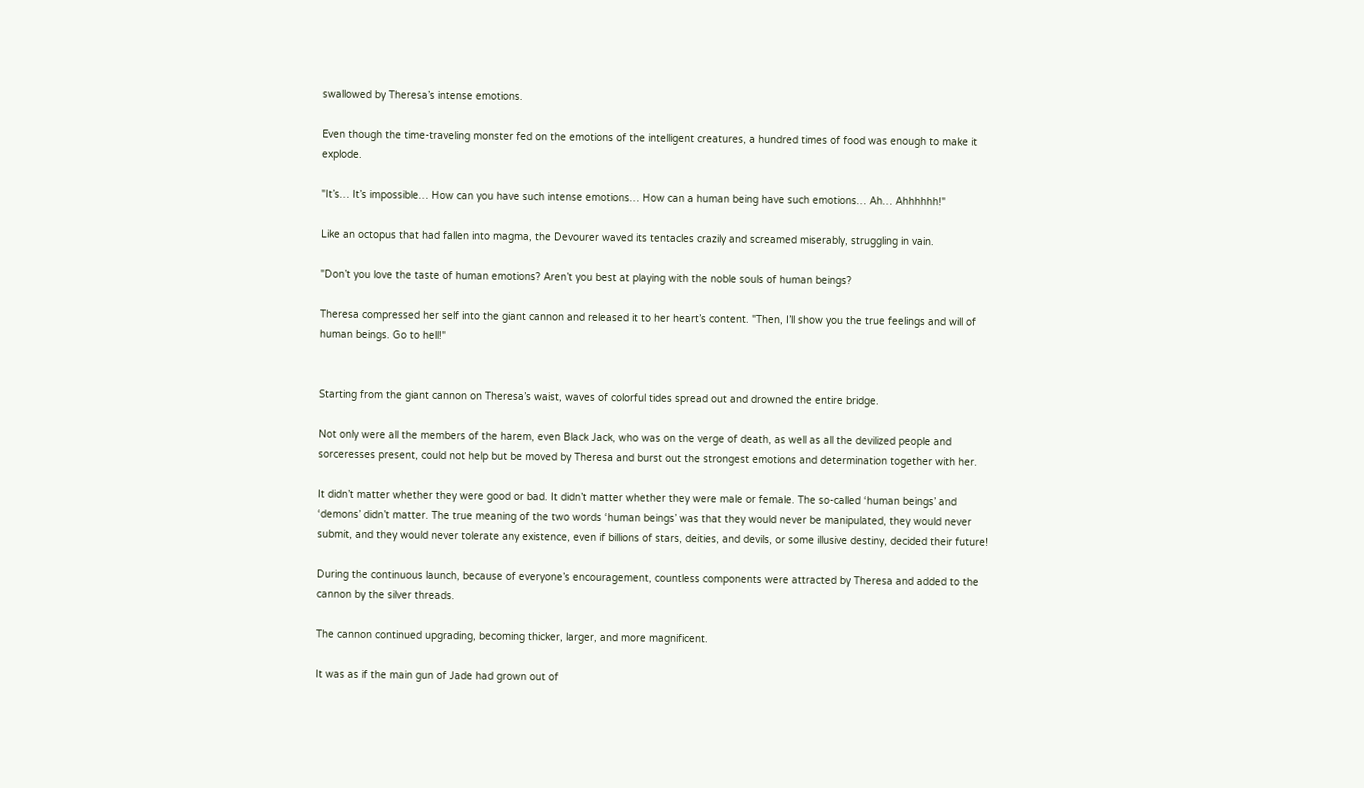swallowed by Theresa’s intense emotions.

Even though the time-traveling monster fed on the emotions of the intelligent creatures, a hundred times of food was enough to make it explode.

"It’s… It’s impossible… How can you have such intense emotions… How can a human being have such emotions… Ah… Ahhhhhh!"

Like an octopus that had fallen into magma, the Devourer waved its tentacles crazily and screamed miserably, struggling in vain.

"Don’t you love the taste of human emotions? Aren’t you best at playing with the noble souls of human beings?

Theresa compressed her self into the giant cannon and released it to her heart’s content. "Then, I’ll show you the true feelings and will of human beings. Go to hell!"


Starting from the giant cannon on Theresa’s waist, waves of colorful tides spread out and drowned the entire bridge.

Not only were all the members of the harem, even Black Jack, who was on the verge of death, as well as all the devilized people and sorceresses present, could not help but be moved by Theresa and burst out the strongest emotions and determination together with her.

It didn’t matter whether they were good or bad. It didn’t matter whether they were male or female. The so-called ‘human beings’ and ‘demons’ didn’t matter. The true meaning of the two words ‘human beings’ was that they would never be manipulated, they would never submit, and they would never tolerate any existence, even if billions of stars, deities, and devils, or some illusive destiny, decided their future!

During the continuous launch, because of everyone’s encouragement, countless components were attracted by Theresa and added to the cannon by the silver threads.

The cannon continued upgrading, becoming thicker, larger, and more magnificent.

It was as if the main gun of Jade had grown out of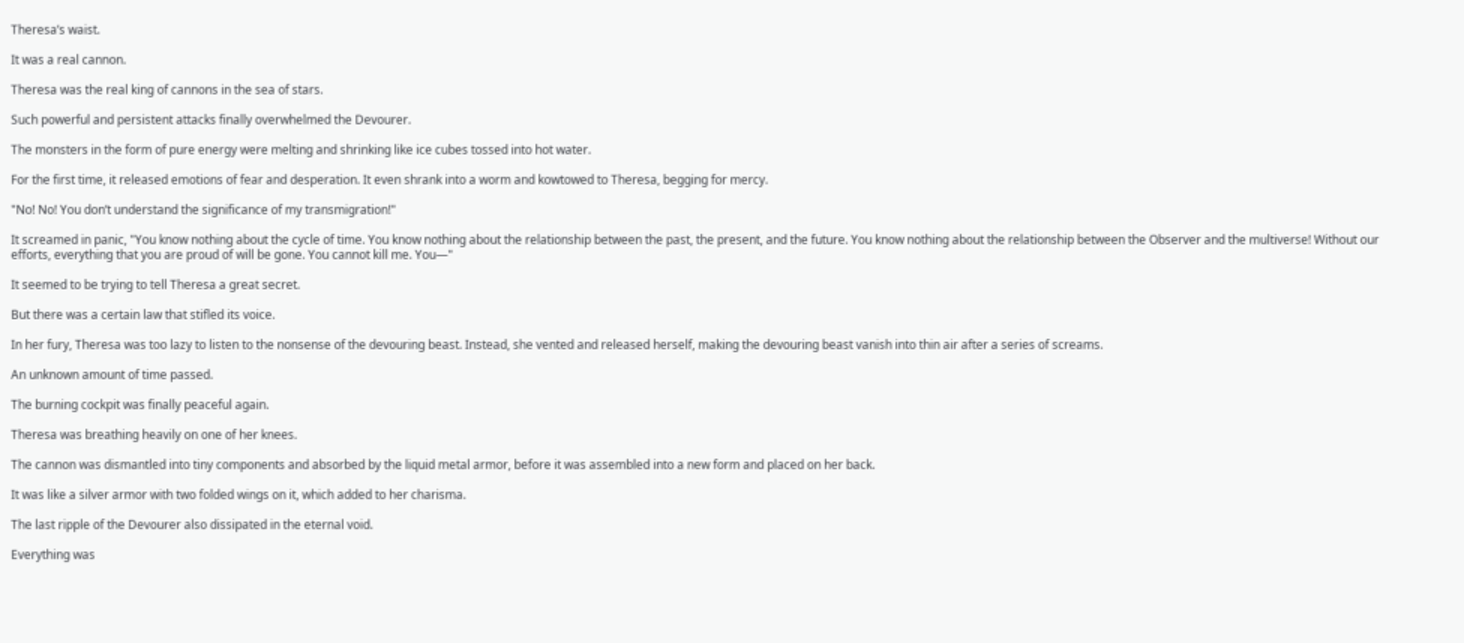Theresa’s waist.

It was a real cannon.

Theresa was the real king of cannons in the sea of stars.

Such powerful and persistent attacks finally overwhelmed the Devourer.

The monsters in the form of pure energy were melting and shrinking like ice cubes tossed into hot water.

For the first time, it released emotions of fear and desperation. It even shrank into a worm and kowtowed to Theresa, begging for mercy.

"No! No! You don’t understand the significance of my transmigration!"

It screamed in panic, "You know nothing about the cycle of time. You know nothing about the relationship between the past, the present, and the future. You know nothing about the relationship between the Observer and the multiverse! Without our efforts, everything that you are proud of will be gone. You cannot kill me. You—"

It seemed to be trying to tell Theresa a great secret.

But there was a certain law that stifled its voice.

In her fury, Theresa was too lazy to listen to the nonsense of the devouring beast. Instead, she vented and released herself, making the devouring beast vanish into thin air after a series of screams.

An unknown amount of time passed.

The burning cockpit was finally peaceful again.

Theresa was breathing heavily on one of her knees.

The cannon was dismantled into tiny components and absorbed by the liquid metal armor, before it was assembled into a new form and placed on her back.

It was like a silver armor with two folded wings on it, which added to her charisma.

The last ripple of the Devourer also dissipated in the eternal void.

Everything was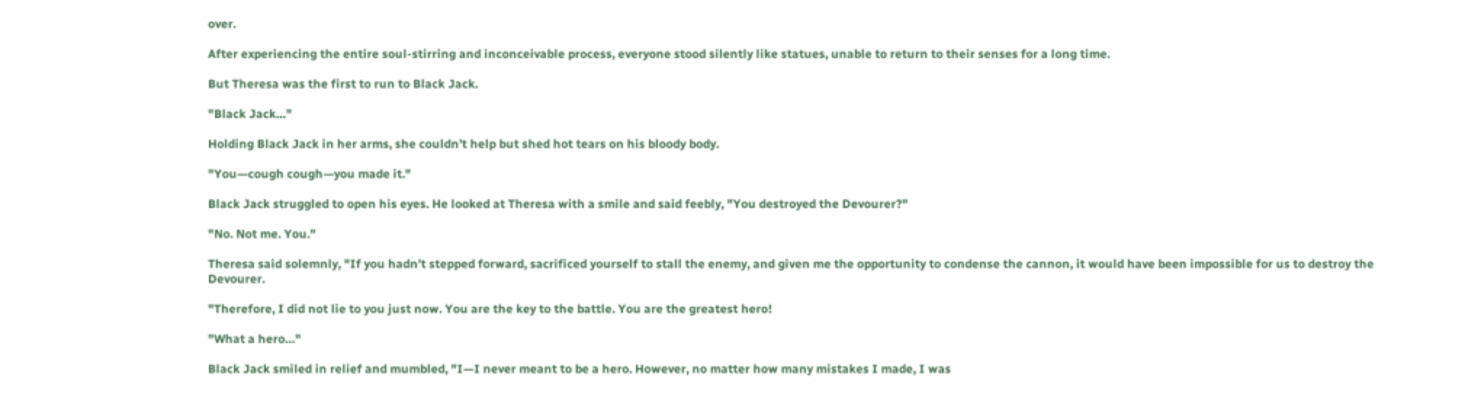over.

After experiencing the entire soul-stirring and inconceivable process, everyone stood silently like statues, unable to return to their senses for a long time.

But Theresa was the first to run to Black Jack.

"Black Jack…"

Holding Black Jack in her arms, she couldn’t help but shed hot tears on his bloody body.

"You—cough cough—you made it."

Black Jack struggled to open his eyes. He looked at Theresa with a smile and said feebly, "You destroyed the Devourer?"

"No. Not me. You."

Theresa said solemnly, "If you hadn’t stepped forward, sacrificed yourself to stall the enemy, and given me the opportunity to condense the cannon, it would have been impossible for us to destroy the Devourer.

"Therefore, I did not lie to you just now. You are the key to the battle. You are the greatest hero!

"What a hero…"

Black Jack smiled in relief and mumbled, "I—I never meant to be a hero. However, no matter how many mistakes I made, I was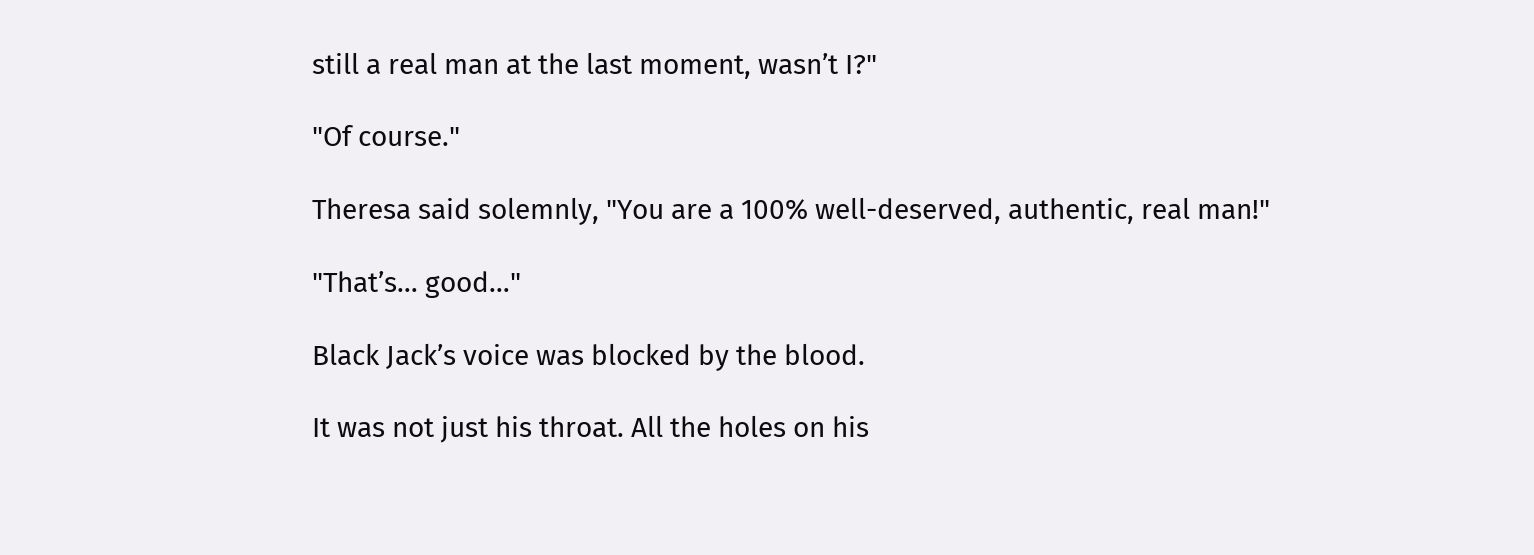still a real man at the last moment, wasn’t I?"

"Of course."

Theresa said solemnly, "You are a 100% well-deserved, authentic, real man!"

"That’s… good…"

Black Jack’s voice was blocked by the blood.

It was not just his throat. All the holes on his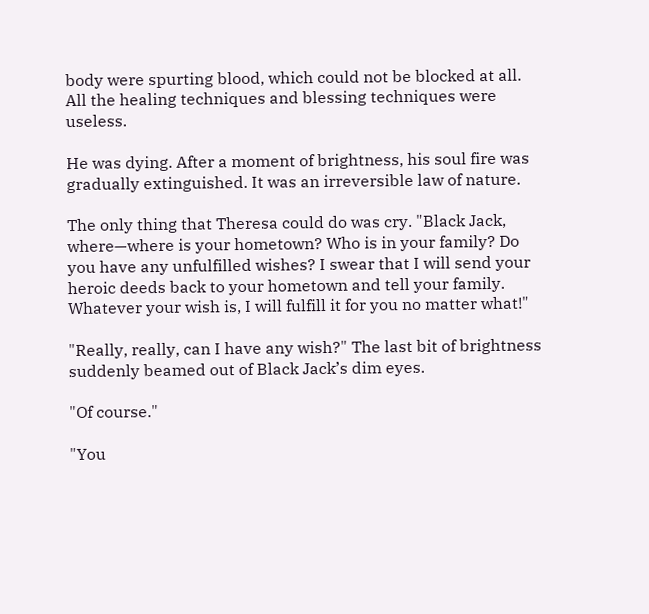body were spurting blood, which could not be blocked at all. All the healing techniques and blessing techniques were useless.

He was dying. After a moment of brightness, his soul fire was gradually extinguished. It was an irreversible law of nature.

The only thing that Theresa could do was cry. "Black Jack, where—where is your hometown? Who is in your family? Do you have any unfulfilled wishes? I swear that I will send your heroic deeds back to your hometown and tell your family. Whatever your wish is, I will fulfill it for you no matter what!"

"Really, really, can I have any wish?" The last bit of brightness suddenly beamed out of Black Jack’s dim eyes.

"Of course."

"You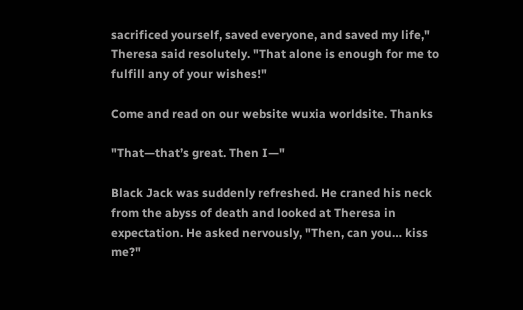sacrificed yourself, saved everyone, and saved my life," Theresa said resolutely. "That alone is enough for me to fulfill any of your wishes!"

Come and read on our website wuxia worldsite. Thanks

"That—that’s great. Then I—"

Black Jack was suddenly refreshed. He craned his neck from the abyss of death and looked at Theresa in expectation. He asked nervously, "Then, can you… kiss me?"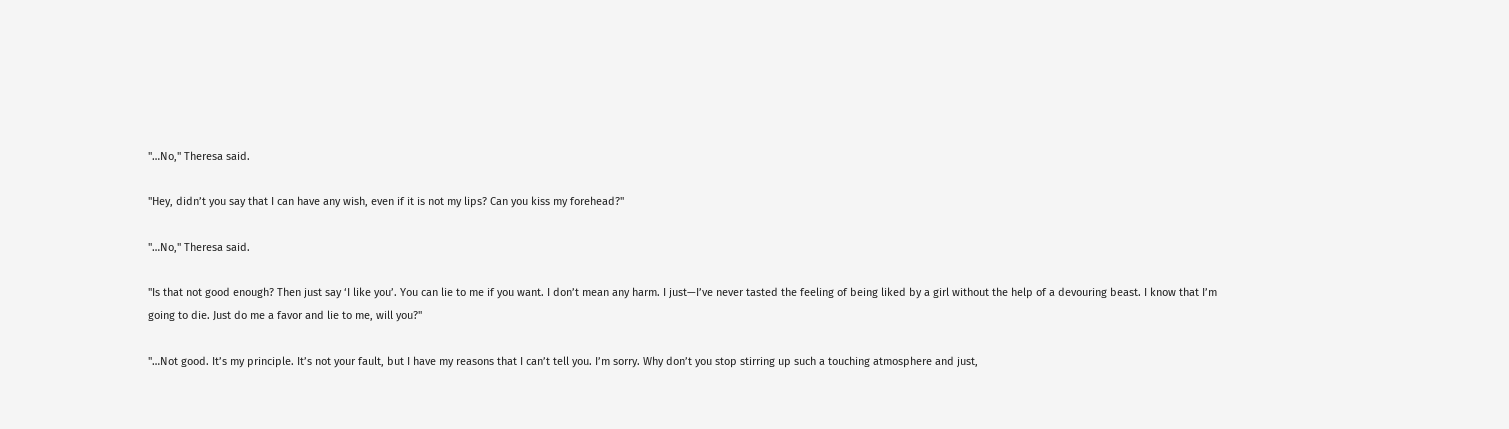"…No," Theresa said.

"Hey, didn’t you say that I can have any wish, even if it is not my lips? Can you kiss my forehead?"

"…No," Theresa said.

"Is that not good enough? Then just say ‘I like you’. You can lie to me if you want. I don’t mean any harm. I just—I’ve never tasted the feeling of being liked by a girl without the help of a devouring beast. I know that I’m going to die. Just do me a favor and lie to me, will you?"

"…Not good. It’s my principle. It’s not your fault, but I have my reasons that I can’t tell you. I’m sorry. Why don’t you stop stirring up such a touching atmosphere and just,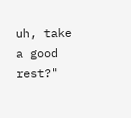uh, take a good rest?"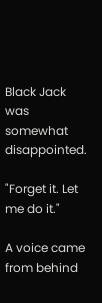Black Jack was somewhat disappointed.

"Forget it. Let me do it."

A voice came from behind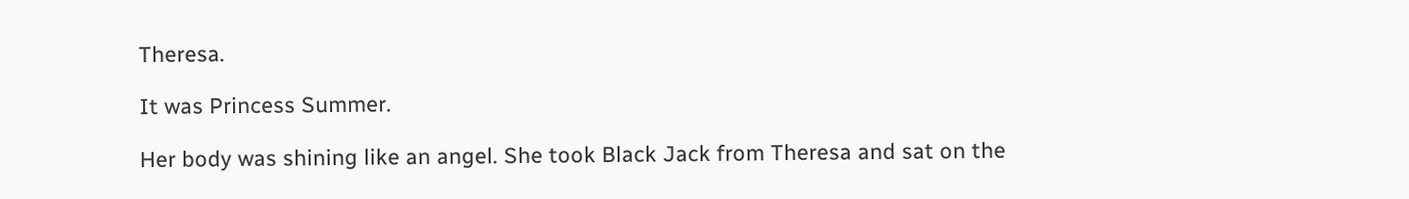Theresa.

It was Princess Summer.

Her body was shining like an angel. She took Black Jack from Theresa and sat on the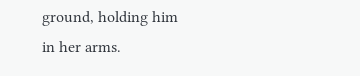ground, holding him in her arms.